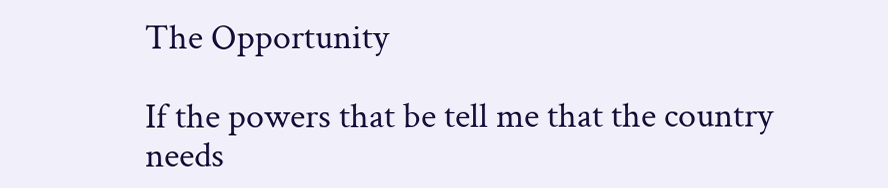The Opportunity

If the powers that be tell me that the country needs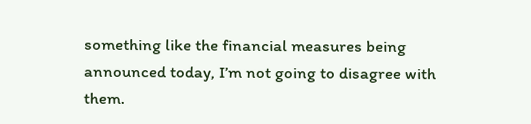something like the financial measures being announced today, I’m not going to disagree with them.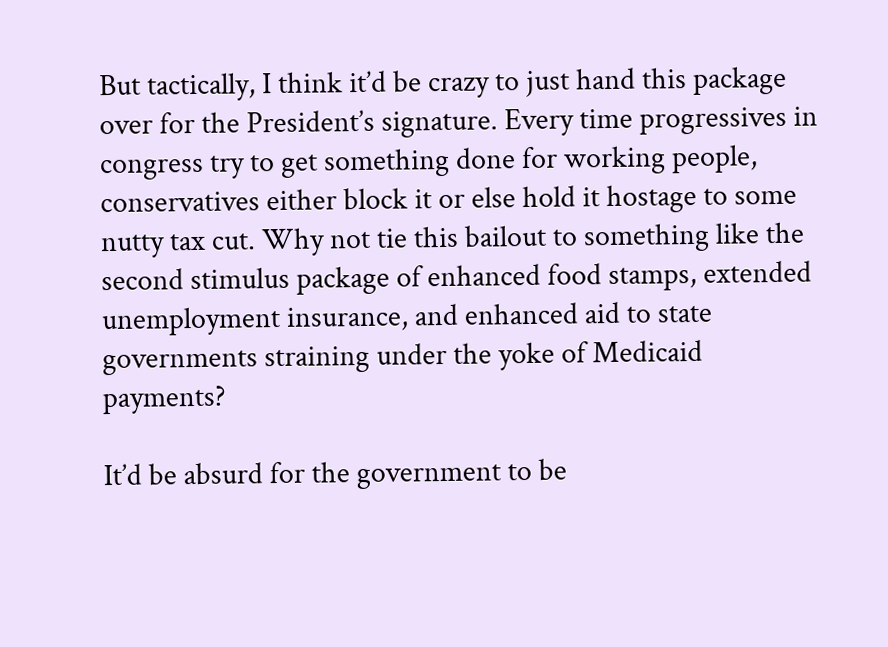But tactically, I think it’d be crazy to just hand this package over for the President’s signature. Every time progressives in congress try to get something done for working people, conservatives either block it or else hold it hostage to some nutty tax cut. Why not tie this bailout to something like the second stimulus package of enhanced food stamps, extended unemployment insurance, and enhanced aid to state governments straining under the yoke of Medicaid payments?

It’d be absurd for the government to be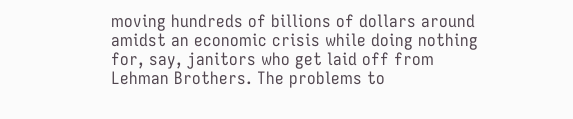moving hundreds of billions of dollars around amidst an economic crisis while doing nothing for, say, janitors who get laid off from Lehman Brothers. The problems to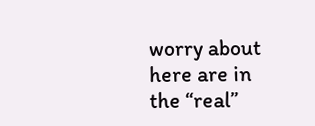worry about here are in the “real”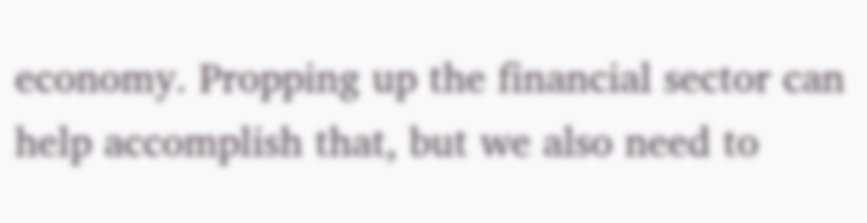economy. Propping up the financial sector can help accomplish that, but we also need to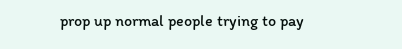prop up normal people trying to pay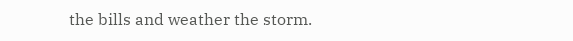the bills and weather the storm.